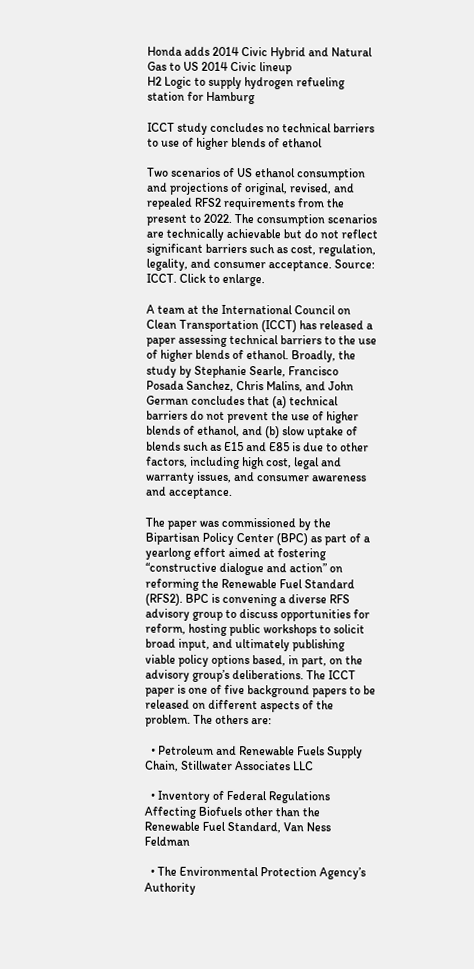Honda adds 2014 Civic Hybrid and Natural Gas to US 2014 Civic lineup
H2 Logic to supply hydrogen refueling station for Hamburg

ICCT study concludes no technical barriers to use of higher blends of ethanol

Two scenarios of US ethanol consumption and projections of original, revised, and repealed RFS2 requirements from the present to 2022. The consumption scenarios are technically achievable but do not reflect significant barriers such as cost, regulation, legality, and consumer acceptance. Source: ICCT. Click to enlarge.

A team at the International Council on Clean Transportation (ICCT) has released a paper assessing technical barriers to the use of higher blends of ethanol. Broadly, the study by Stephanie Searle, Francisco Posada Sanchez, Chris Malins, and John German concludes that (a) technical barriers do not prevent the use of higher blends of ethanol, and (b) slow uptake of blends such as E15 and E85 is due to other factors, including high cost, legal and warranty issues, and consumer awareness and acceptance.

The paper was commissioned by the Bipartisan Policy Center (BPC) as part of a yearlong effort aimed at fostering “constructive dialogue and action” on reforming the Renewable Fuel Standard (RFS2). BPC is convening a diverse RFS advisory group to discuss opportunities for reform, hosting public workshops to solicit broad input, and ultimately publishing viable policy options based, in part, on the advisory group’s deliberations. The ICCT paper is one of five background papers to be released on different aspects of the problem. The others are:

  • Petroleum and Renewable Fuels Supply Chain, Stillwater Associates LLC

  • Inventory of Federal Regulations Affecting Biofuels other than the Renewable Fuel Standard, Van Ness Feldman

  • The Environmental Protection Agency’s Authority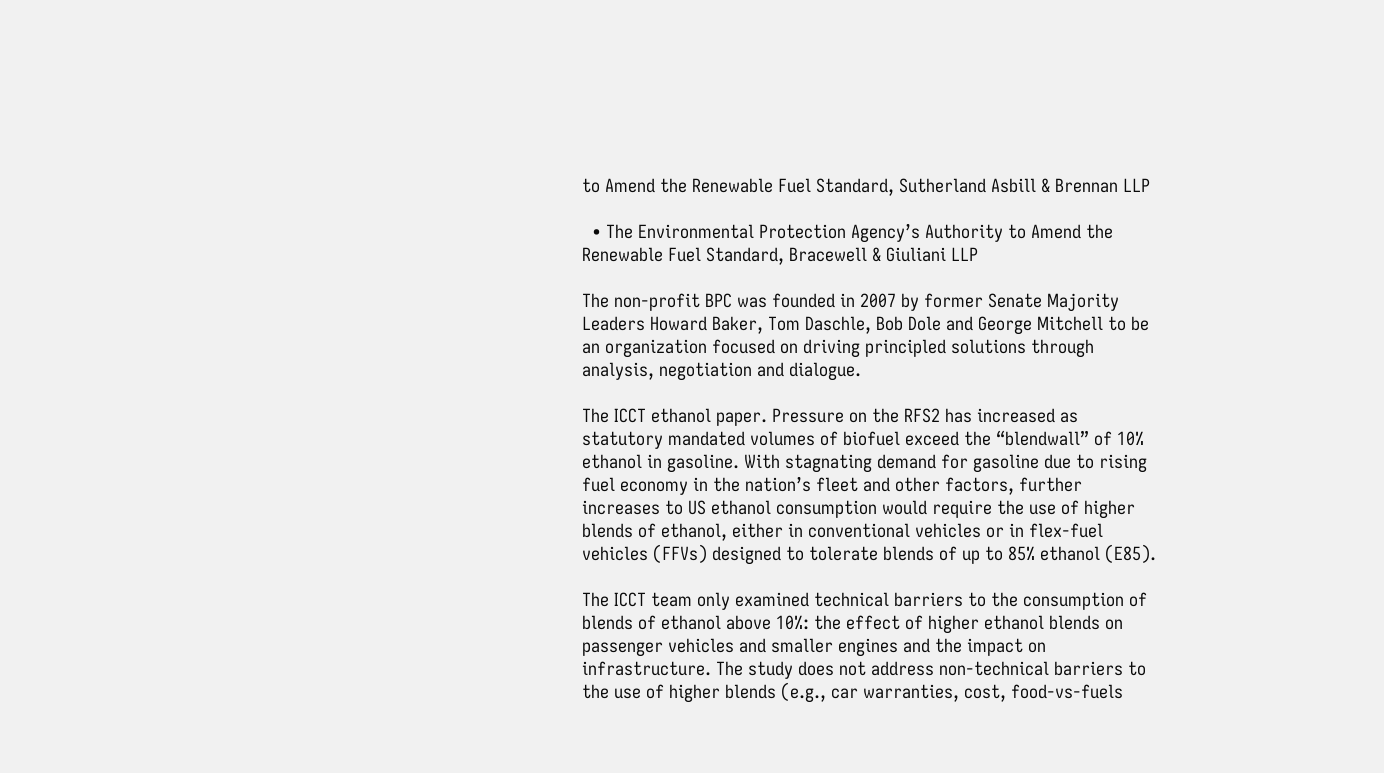to Amend the Renewable Fuel Standard, Sutherland Asbill & Brennan LLP

  • The Environmental Protection Agency’s Authority to Amend the Renewable Fuel Standard, Bracewell & Giuliani LLP

The non-profit BPC was founded in 2007 by former Senate Majority Leaders Howard Baker, Tom Daschle, Bob Dole and George Mitchell to be an organization focused on driving principled solutions through analysis, negotiation and dialogue.

The ICCT ethanol paper. Pressure on the RFS2 has increased as statutory mandated volumes of biofuel exceed the “blendwall” of 10% ethanol in gasoline. With stagnating demand for gasoline due to rising fuel economy in the nation’s fleet and other factors, further increases to US ethanol consumption would require the use of higher blends of ethanol, either in conventional vehicles or in flex-fuel vehicles (FFVs) designed to tolerate blends of up to 85% ethanol (E85).

The ICCT team only examined technical barriers to the consumption of blends of ethanol above 10%: the effect of higher ethanol blends on passenger vehicles and smaller engines and the impact on infrastructure. The study does not address non-technical barriers to the use of higher blends (e.g., car warranties, cost, food-vs-fuels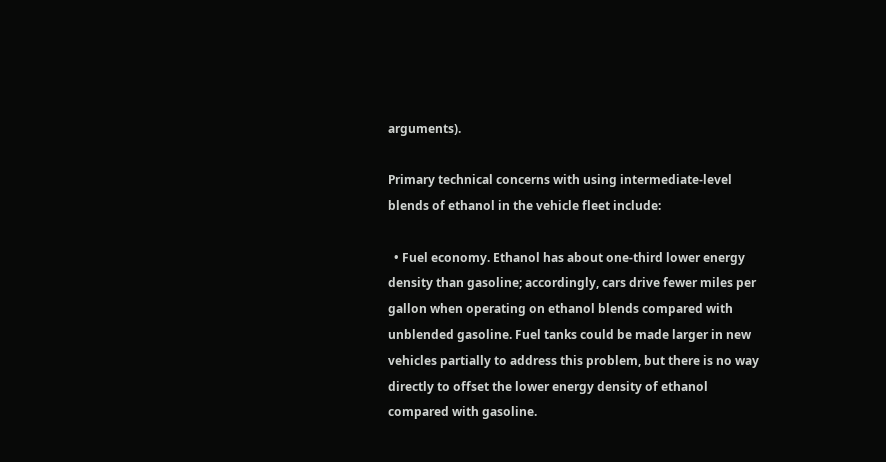arguments).

Primary technical concerns with using intermediate-level blends of ethanol in the vehicle fleet include:

  • Fuel economy. Ethanol has about one-third lower energy density than gasoline; accordingly, cars drive fewer miles per gallon when operating on ethanol blends compared with unblended gasoline. Fuel tanks could be made larger in new vehicles partially to address this problem, but there is no way directly to offset the lower energy density of ethanol compared with gasoline.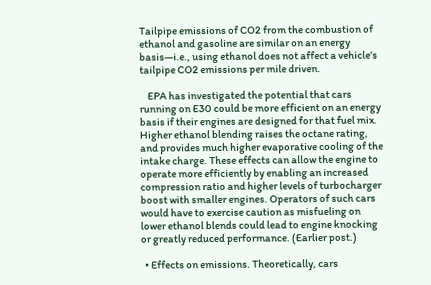Tailpipe emissions of CO2 from the combustion of ethanol and gasoline are similar on an energy basis—i.e., using ethanol does not affect a vehicle’s tailpipe CO2 emissions per mile driven.

    EPA has investigated the potential that cars running on E30 could be more efficient on an energy basis if their engines are designed for that fuel mix. Higher ethanol blending raises the octane rating, and provides much higher evaporative cooling of the intake charge. These effects can allow the engine to operate more efficiently by enabling an increased compression ratio and higher levels of turbocharger boost with smaller engines. Operators of such cars would have to exercise caution as misfueling on lower ethanol blends could lead to engine knocking or greatly reduced performance. (Earlier post.)

  • Effects on emissions. Theoretically, cars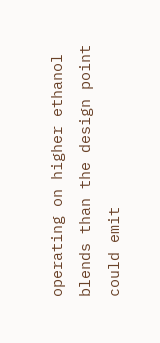operating on higher ethanol blends than the design point could emit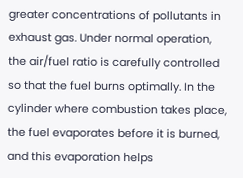greater concentrations of pollutants in exhaust gas. Under normal operation, the air/fuel ratio is carefully controlled so that the fuel burns optimally. In the cylinder where combustion takes place, the fuel evaporates before it is burned, and this evaporation helps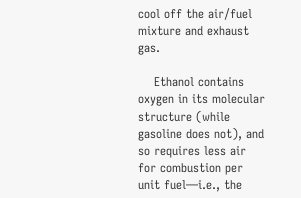cool off the air/fuel mixture and exhaust gas.

    Ethanol contains oxygen in its molecular structure (while gasoline does not), and so requires less air for combustion per unit fuel—i.e., the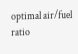optimal air/fuel ratio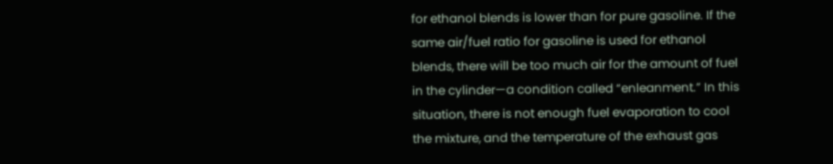for ethanol blends is lower than for pure gasoline. If the same air/fuel ratio for gasoline is used for ethanol blends, there will be too much air for the amount of fuel in the cylinder—a condition called “enleanment.” In this situation, there is not enough fuel evaporation to cool the mixture, and the temperature of the exhaust gas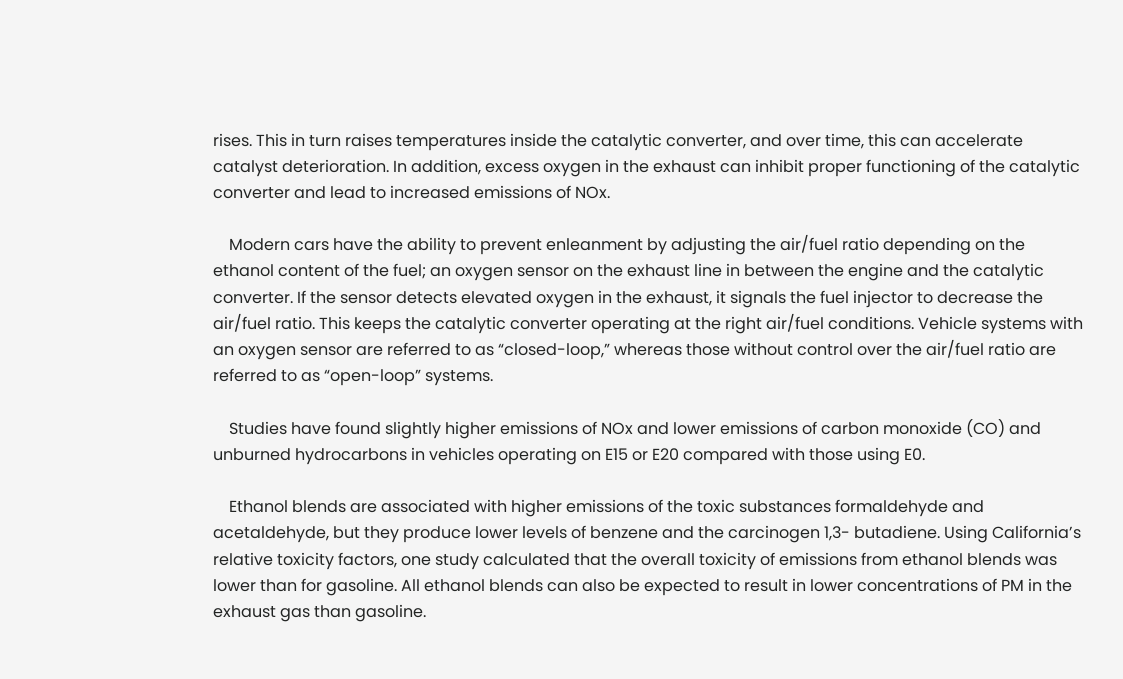rises. This in turn raises temperatures inside the catalytic converter, and over time, this can accelerate catalyst deterioration. In addition, excess oxygen in the exhaust can inhibit proper functioning of the catalytic converter and lead to increased emissions of NOx.

    Modern cars have the ability to prevent enleanment by adjusting the air/fuel ratio depending on the ethanol content of the fuel; an oxygen sensor on the exhaust line in between the engine and the catalytic converter. If the sensor detects elevated oxygen in the exhaust, it signals the fuel injector to decrease the air/fuel ratio. This keeps the catalytic converter operating at the right air/fuel conditions. Vehicle systems with an oxygen sensor are referred to as “closed-loop,” whereas those without control over the air/fuel ratio are referred to as “open-loop” systems.

    Studies have found slightly higher emissions of NOx and lower emissions of carbon monoxide (CO) and unburned hydrocarbons in vehicles operating on E15 or E20 compared with those using E0.

    Ethanol blends are associated with higher emissions of the toxic substances formaldehyde and acetaldehyde, but they produce lower levels of benzene and the carcinogen 1,3- butadiene. Using California’s relative toxicity factors, one study calculated that the overall toxicity of emissions from ethanol blends was lower than for gasoline. All ethanol blends can also be expected to result in lower concentrations of PM in the exhaust gas than gasoline.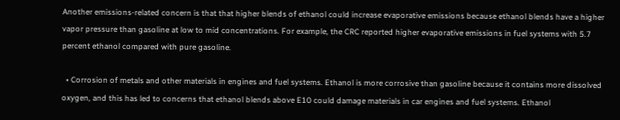Another emissions-related concern is that that higher blends of ethanol could increase evaporative emissions because ethanol blends have a higher vapor pressure than gasoline at low to mid concentrations. For example, the CRC reported higher evaporative emissions in fuel systems with 5.7 percent ethanol compared with pure gasoline.

  • Corrosion of metals and other materials in engines and fuel systems. Ethanol is more corrosive than gasoline because it contains more dissolved oxygen, and this has led to concerns that ethanol blends above E10 could damage materials in car engines and fuel systems. Ethanol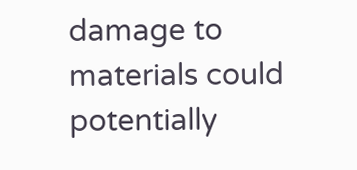damage to materials could potentially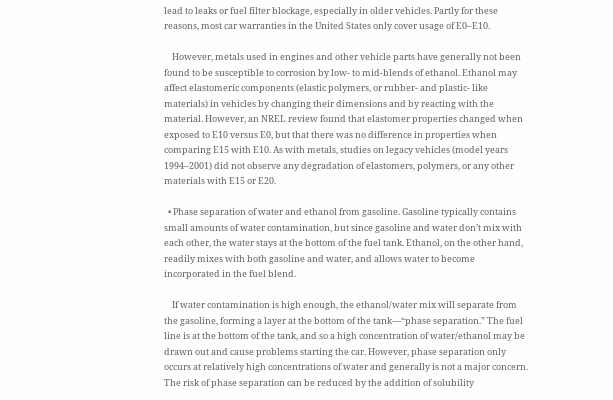lead to leaks or fuel filter blockage, especially in older vehicles. Partly for these reasons, most car warranties in the United States only cover usage of E0–E10.

    However, metals used in engines and other vehicle parts have generally not been found to be susceptible to corrosion by low- to mid-blends of ethanol. Ethanol may affect elastomeric components (elastic polymers, or rubber- and plastic- like materials) in vehicles by changing their dimensions and by reacting with the material. However, an NREL review found that elastomer properties changed when exposed to E10 versus E0, but that there was no difference in properties when comparing E15 with E10. As with metals, studies on legacy vehicles (model years 1994–2001) did not observe any degradation of elastomers, polymers, or any other materials with E15 or E20.

  • Phase separation of water and ethanol from gasoline. Gasoline typically contains small amounts of water contamination, but since gasoline and water don’t mix with each other, the water stays at the bottom of the fuel tank. Ethanol, on the other hand, readily mixes with both gasoline and water, and allows water to become incorporated in the fuel blend.

    If water contamination is high enough, the ethanol/water mix will separate from the gasoline, forming a layer at the bottom of the tank—“phase separation.” The fuel line is at the bottom of the tank, and so a high concentration of water/ethanol may be drawn out and cause problems starting the car. However, phase separation only occurs at relatively high concentrations of water and generally is not a major concern. The risk of phase separation can be reduced by the addition of solubility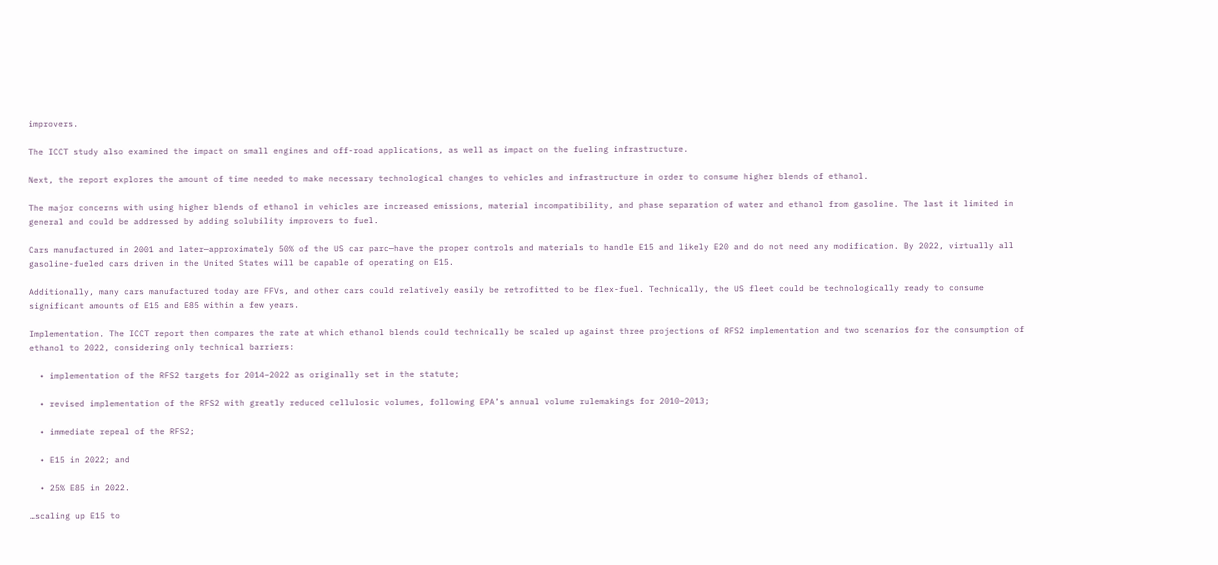improvers.

The ICCT study also examined the impact on small engines and off-road applications, as well as impact on the fueling infrastructure.

Next, the report explores the amount of time needed to make necessary technological changes to vehicles and infrastructure in order to consume higher blends of ethanol.

The major concerns with using higher blends of ethanol in vehicles are increased emissions, material incompatibility, and phase separation of water and ethanol from gasoline. The last it limited in general and could be addressed by adding solubility improvers to fuel.

Cars manufactured in 2001 and later—approximately 50% of the US car parc—have the proper controls and materials to handle E15 and likely E20 and do not need any modification. By 2022, virtually all gasoline-fueled cars driven in the United States will be capable of operating on E15.

Additionally, many cars manufactured today are FFVs, and other cars could relatively easily be retrofitted to be flex-fuel. Technically, the US fleet could be technologically ready to consume significant amounts of E15 and E85 within a few years.

Implementation. The ICCT report then compares the rate at which ethanol blends could technically be scaled up against three projections of RFS2 implementation and two scenarios for the consumption of ethanol to 2022, considering only technical barriers:

  • implementation of the RFS2 targets for 2014–2022 as originally set in the statute;

  • revised implementation of the RFS2 with greatly reduced cellulosic volumes, following EPA’s annual volume rulemakings for 2010–2013;

  • immediate repeal of the RFS2;

  • E15 in 2022; and

  • 25% E85 in 2022.

…scaling up E15 to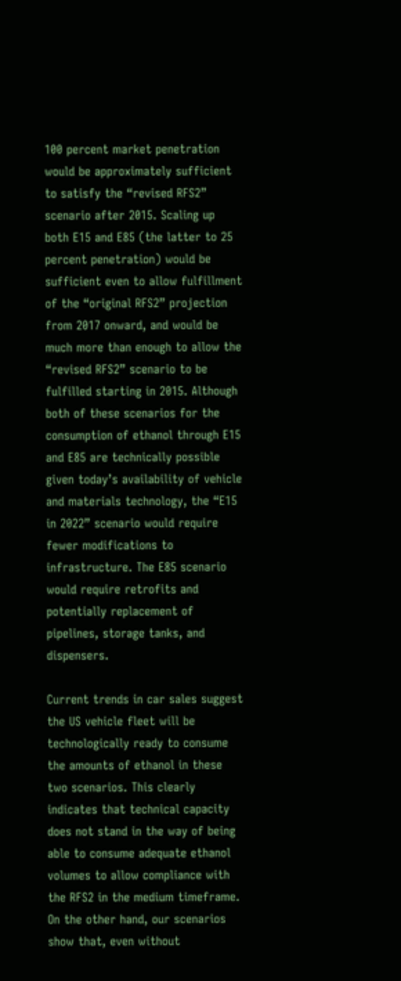100 percent market penetration would be approximately sufficient to satisfy the “revised RFS2” scenario after 2015. Scaling up both E15 and E85 (the latter to 25 percent penetration) would be sufficient even to allow fulfillment of the “original RFS2” projection from 2017 onward, and would be much more than enough to allow the “revised RFS2” scenario to be fulfilled starting in 2015. Although both of these scenarios for the consumption of ethanol through E15 and E85 are technically possible given today’s availability of vehicle and materials technology, the “E15 in 2022” scenario would require fewer modifications to infrastructure. The E85 scenario would require retrofits and potentially replacement of pipelines, storage tanks, and dispensers.

Current trends in car sales suggest the US vehicle fleet will be technologically ready to consume the amounts of ethanol in these two scenarios. This clearly indicates that technical capacity does not stand in the way of being able to consume adequate ethanol volumes to allow compliance with the RFS2 in the medium timeframe. On the other hand, our scenarios show that, even without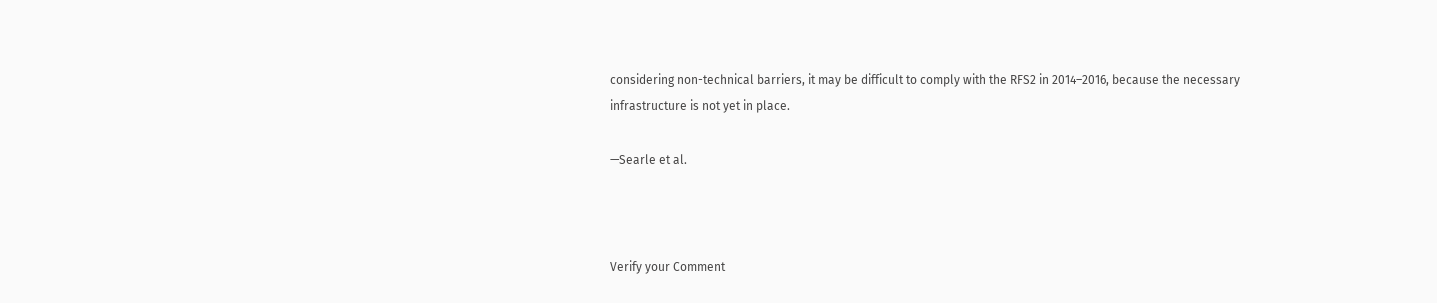considering non-technical barriers, it may be difficult to comply with the RFS2 in 2014–2016, because the necessary infrastructure is not yet in place.

—Searle et al.



Verify your Comment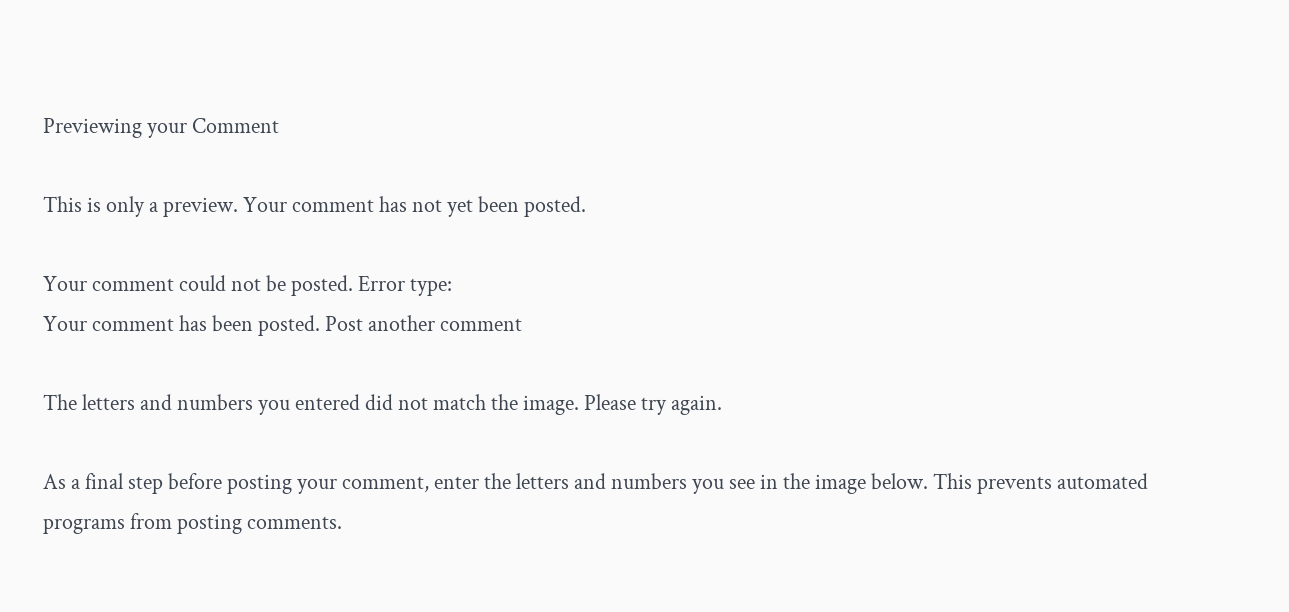Previewing your Comment

This is only a preview. Your comment has not yet been posted.

Your comment could not be posted. Error type:
Your comment has been posted. Post another comment

The letters and numbers you entered did not match the image. Please try again.

As a final step before posting your comment, enter the letters and numbers you see in the image below. This prevents automated programs from posting comments.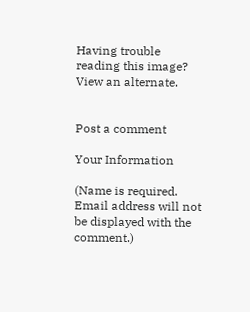Having trouble reading this image? View an alternate.


Post a comment

Your Information

(Name is required. Email address will not be displayed with the comment.)